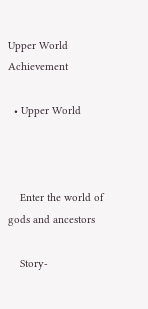Upper World Achievement

  • Upper World



    Enter the world of gods and ancestors

    Story-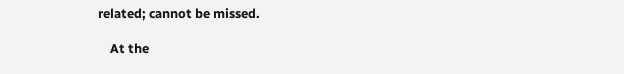related; cannot be missed.

    At the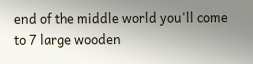end of the middle world you'll come to 7 large wooden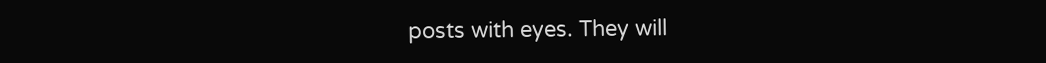posts with eyes. They will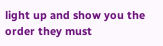light up and show you the order they must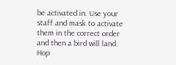be activated in. Use your staff and mask to activate them in the correct order and then a bird will land. Hop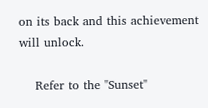on its back and this achievement will unlock.

    Refer to the "Sunset"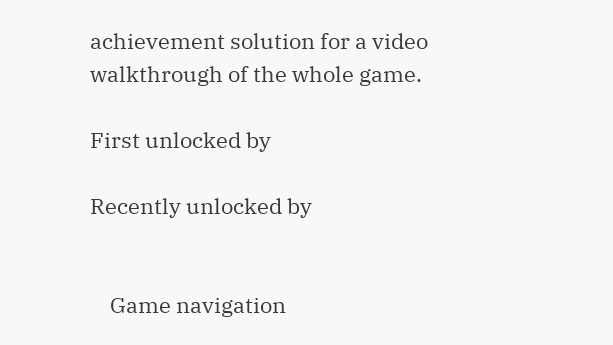achievement solution for a video walkthrough of the whole game.

First unlocked by

Recently unlocked by


    Game navigation